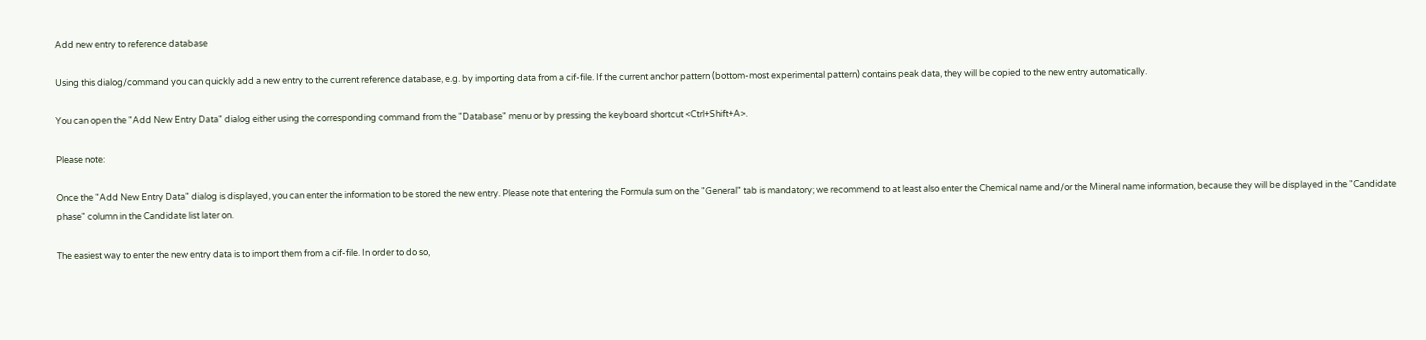Add new entry to reference database

Using this dialog/command you can quickly add a new entry to the current reference database, e.g. by importing data from a cif-file. If the current anchor pattern (bottom-most experimental pattern) contains peak data, they will be copied to the new entry automatically.

You can open the "Add New Entry Data" dialog either using the corresponding command from the "Database" menu or by pressing the keyboard shortcut <Ctrl+Shift+A>.

Please note:

Once the "Add New Entry Data" dialog is displayed, you can enter the information to be stored the new entry. Please note that entering the Formula sum on the "General" tab is mandatory; we recommend to at least also enter the Chemical name and/or the Mineral name information, because they will be displayed in the "Candidate phase" column in the Candidate list later on.

The easiest way to enter the new entry data is to import them from a cif-file. In order to do so,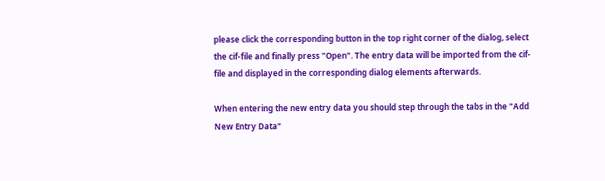please click the corresponding button in the top right corner of the dialog, select the cif-file and finally press "Open". The entry data will be imported from the cif-file and displayed in the corresponding dialog elements afterwards.

When entering the new entry data you should step through the tabs in the "Add New Entry Data"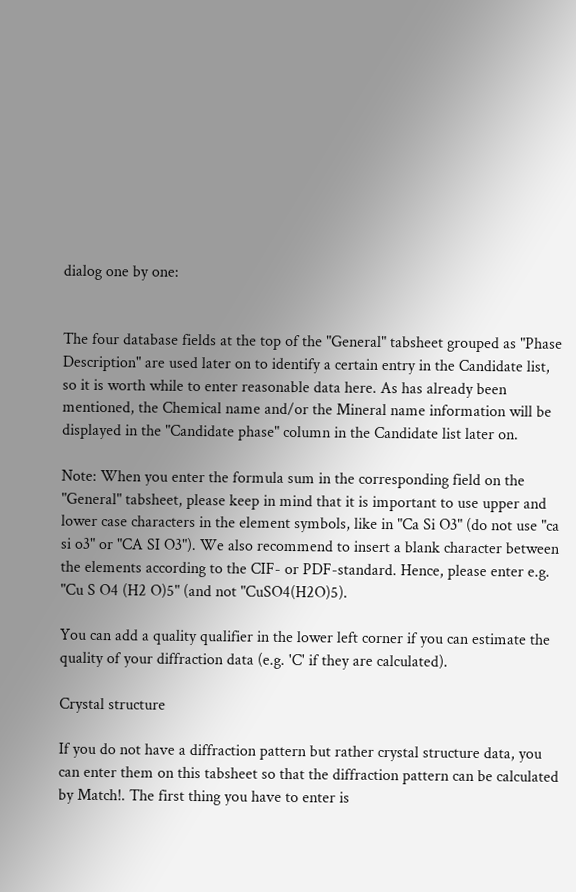dialog one by one:


The four database fields at the top of the "General" tabsheet grouped as "Phase Description" are used later on to identify a certain entry in the Candidate list, so it is worth while to enter reasonable data here. As has already been mentioned, the Chemical name and/or the Mineral name information will be displayed in the "Candidate phase" column in the Candidate list later on.

Note: When you enter the formula sum in the corresponding field on the "General" tabsheet, please keep in mind that it is important to use upper and lower case characters in the element symbols, like in "Ca Si O3" (do not use "ca si o3" or "CA SI O3"). We also recommend to insert a blank character between the elements according to the CIF- or PDF-standard. Hence, please enter e.g. "Cu S O4 (H2 O)5" (and not "CuSO4(H2O)5).

You can add a quality qualifier in the lower left corner if you can estimate the quality of your diffraction data (e.g. 'C' if they are calculated).

Crystal structure

If you do not have a diffraction pattern but rather crystal structure data, you can enter them on this tabsheet so that the diffraction pattern can be calculated by Match!. The first thing you have to enter is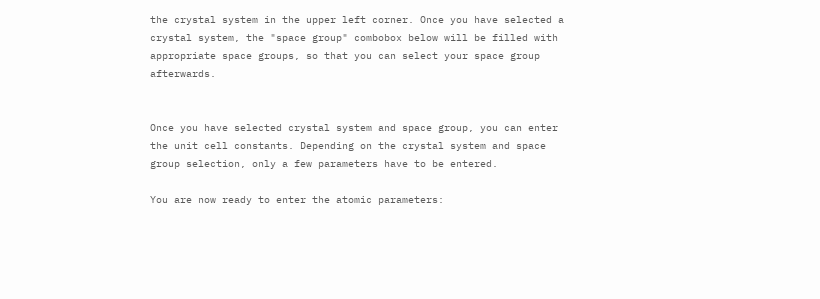the crystal system in the upper left corner. Once you have selected a crystal system, the "space group" combobox below will be filled with appropriate space groups, so that you can select your space group afterwards.


Once you have selected crystal system and space group, you can enter the unit cell constants. Depending on the crystal system and space group selection, only a few parameters have to be entered.

You are now ready to enter the atomic parameters: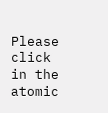Please click in the atomic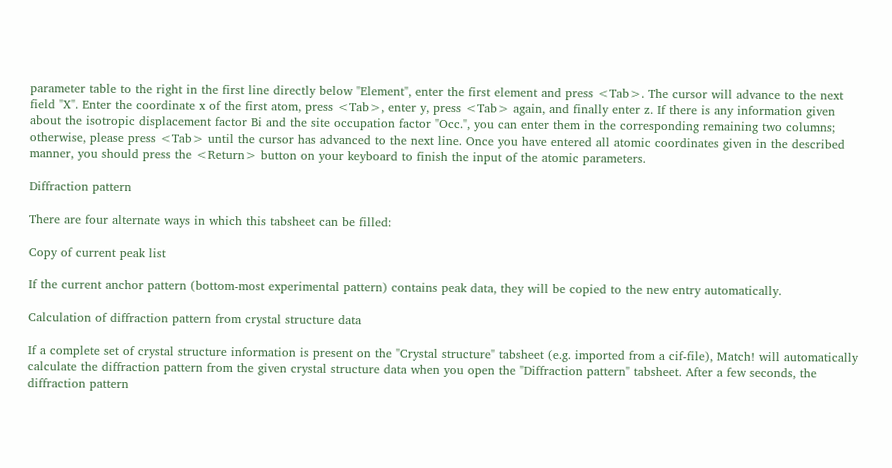parameter table to the right in the first line directly below "Element", enter the first element and press <Tab>. The cursor will advance to the next field "X". Enter the coordinate x of the first atom, press <Tab>, enter y, press <Tab> again, and finally enter z. If there is any information given about the isotropic displacement factor Bi and the site occupation factor "Occ.", you can enter them in the corresponding remaining two columns; otherwise, please press <Tab> until the cursor has advanced to the next line. Once you have entered all atomic coordinates given in the described manner, you should press the <Return> button on your keyboard to finish the input of the atomic parameters.

Diffraction pattern

There are four alternate ways in which this tabsheet can be filled:

Copy of current peak list

If the current anchor pattern (bottom-most experimental pattern) contains peak data, they will be copied to the new entry automatically.

Calculation of diffraction pattern from crystal structure data

If a complete set of crystal structure information is present on the "Crystal structure" tabsheet (e.g. imported from a cif-file), Match! will automatically calculate the diffraction pattern from the given crystal structure data when you open the "Diffraction pattern" tabsheet. After a few seconds, the diffraction pattern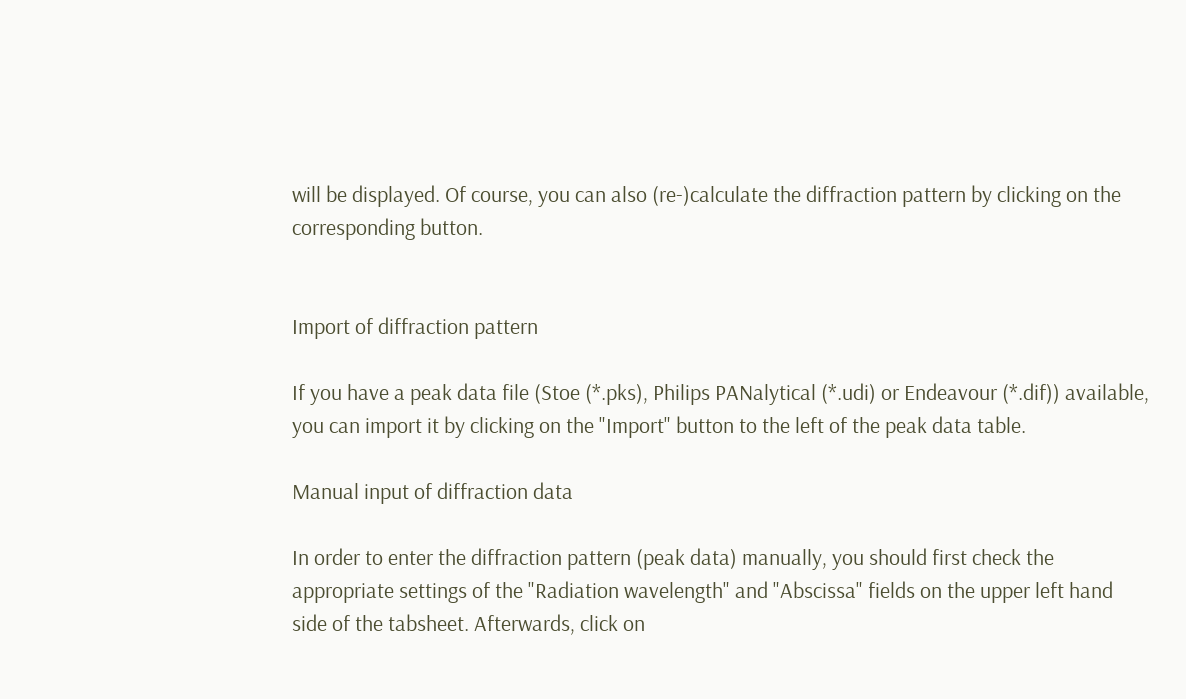will be displayed. Of course, you can also (re-)calculate the diffraction pattern by clicking on the corresponding button.


Import of diffraction pattern

If you have a peak data file (Stoe (*.pks), Philips PANalytical (*.udi) or Endeavour (*.dif)) available, you can import it by clicking on the "Import" button to the left of the peak data table.

Manual input of diffraction data

In order to enter the diffraction pattern (peak data) manually, you should first check the appropriate settings of the "Radiation wavelength" and "Abscissa" fields on the upper left hand side of the tabsheet. Afterwards, click on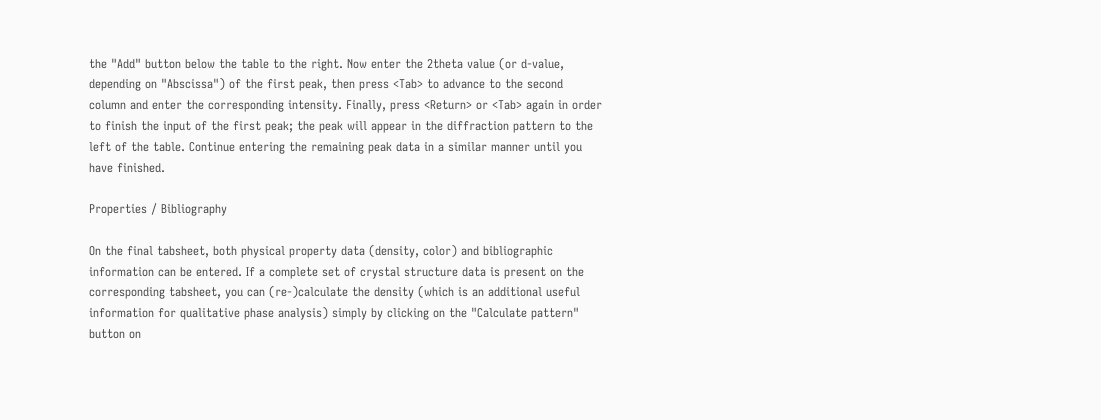the "Add" button below the table to the right. Now enter the 2theta value (or d-value, depending on "Abscissa") of the first peak, then press <Tab> to advance to the second column and enter the corresponding intensity. Finally, press <Return> or <Tab> again in order to finish the input of the first peak; the peak will appear in the diffraction pattern to the left of the table. Continue entering the remaining peak data in a similar manner until you have finished.

Properties / Bibliography

On the final tabsheet, both physical property data (density, color) and bibliographic information can be entered. If a complete set of crystal structure data is present on the corresponding tabsheet, you can (re-)calculate the density (which is an additional useful information for qualitative phase analysis) simply by clicking on the "Calculate pattern" button on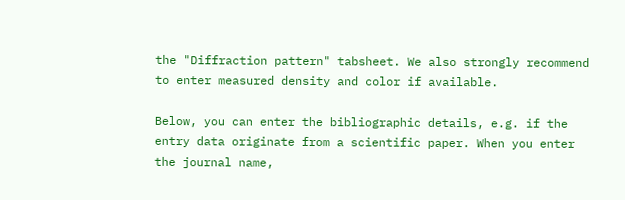the "Diffraction pattern" tabsheet. We also strongly recommend to enter measured density and color if available.

Below, you can enter the bibliographic details, e.g. if the entry data originate from a scientific paper. When you enter the journal name,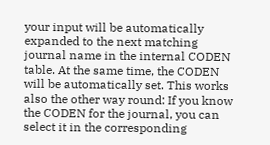your input will be automatically expanded to the next matching journal name in the internal CODEN table. At the same time, the CODEN will be automatically set. This works also the other way round: If you know the CODEN for the journal, you can select it in the corresponding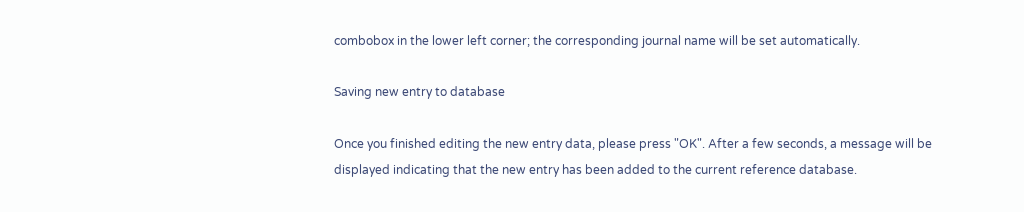combobox in the lower left corner; the corresponding journal name will be set automatically.

Saving new entry to database

Once you finished editing the new entry data, please press "OK". After a few seconds, a message will be displayed indicating that the new entry has been added to the current reference database.